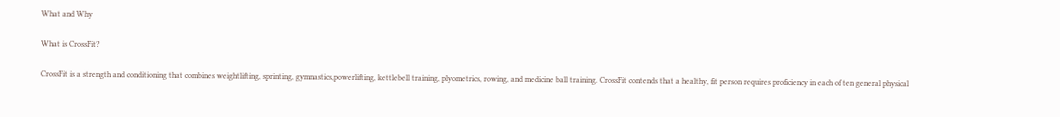What and Why

What is CrossFit?

CrossFit is a strength and conditioning that combines weightlifting, sprinting, gymnastics,powerlifting, kettlebell training, plyometrics, rowing, and medicine ball training. CrossFit contends that a healthy, fit person requires proficiency in each of ten general physical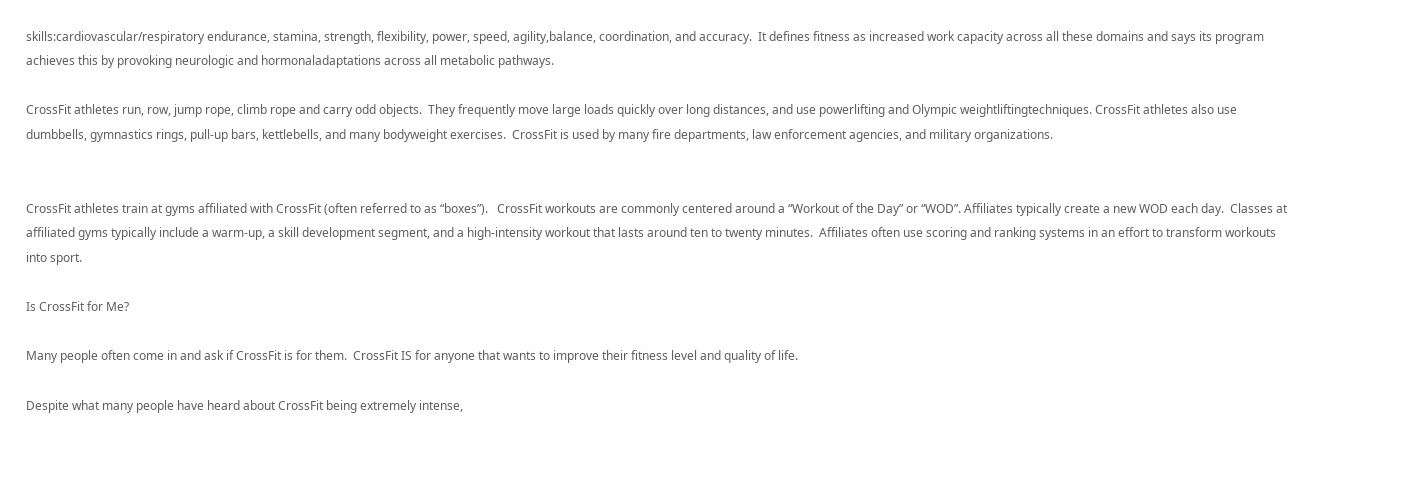skills:cardiovascular/respiratory endurance, stamina, strength, flexibility, power, speed, agility,balance, coordination, and accuracy.  It defines fitness as increased work capacity across all these domains and says its program achieves this by provoking neurologic and hormonaladaptations across all metabolic pathways.

CrossFit athletes run, row, jump rope, climb rope and carry odd objects.  They frequently move large loads quickly over long distances, and use powerlifting and Olympic weightliftingtechniques. CrossFit athletes also use dumbbells, gymnastics rings, pull-up bars, kettlebells, and many bodyweight exercises.  CrossFit is used by many fire departments, law enforcement agencies, and military organizations.


CrossFit athletes train at gyms affiliated with CrossFit (often referred to as “boxes”).   CrossFit workouts are commonly centered around a “Workout of the Day” or “WOD”. Affiliates typically create a new WOD each day.  Classes at affiliated gyms typically include a warm-up, a skill development segment, and a high-intensity workout that lasts around ten to twenty minutes.  Affiliates often use scoring and ranking systems in an effort to transform workouts into sport.

Is CrossFit for Me?

Many people often come in and ask if CrossFit is for them.  CrossFit IS for anyone that wants to improve their fitness level and quality of life.

Despite what many people have heard about CrossFit being extremely intense,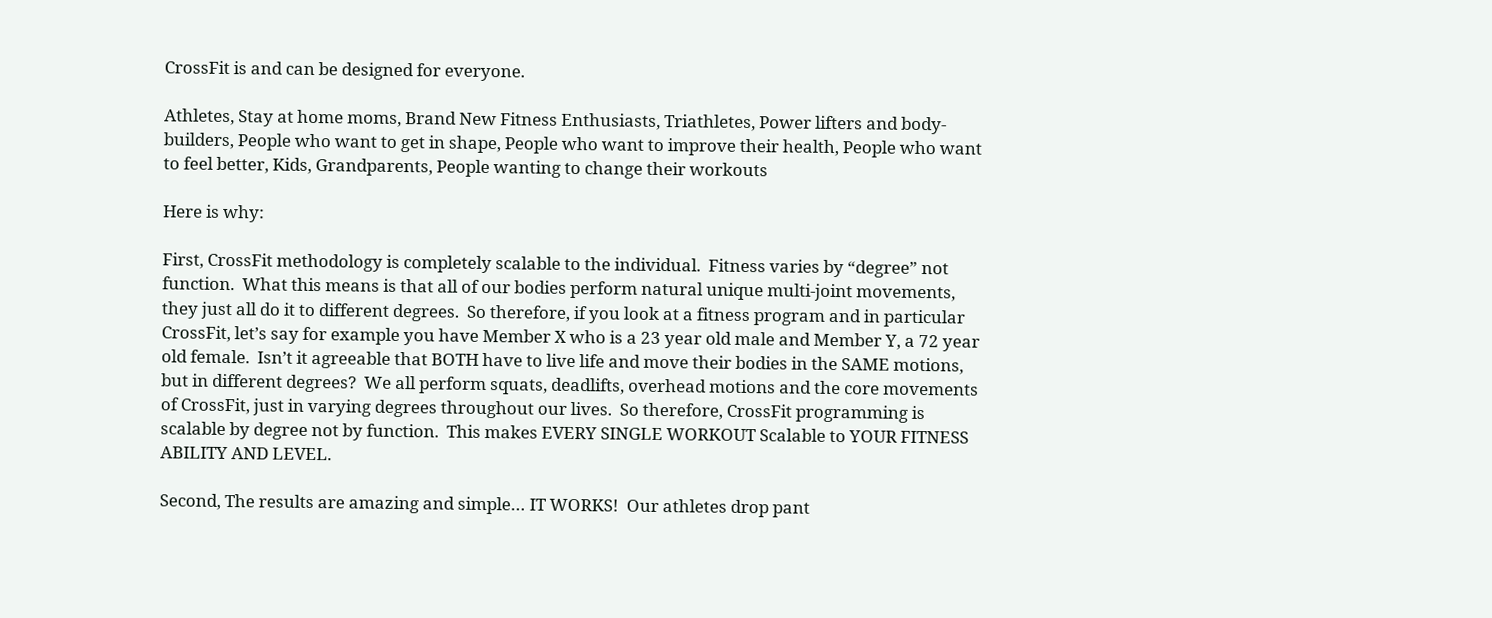CrossFit is and can be designed for everyone.

Athletes, Stay at home moms, Brand New Fitness Enthusiasts, Triathletes, Power lifters and body-builders, People who want to get in shape, People who want to improve their health, People who want to feel better, Kids, Grandparents, People wanting to change their workouts

Here is why:

First, CrossFit methodology is completely scalable to the individual.  Fitness varies by “degree” not function.  What this means is that all of our bodies perform natural unique multi-joint movements, they just all do it to different degrees.  So therefore, if you look at a fitness program and in particular CrossFit, let’s say for example you have Member X who is a 23 year old male and Member Y, a 72 year old female.  Isn’t it agreeable that BOTH have to live life and move their bodies in the SAME motions, but in different degrees?  We all perform squats, deadlifts, overhead motions and the core movements of CrossFit, just in varying degrees throughout our lives.  So therefore, CrossFit programming is scalable by degree not by function.  This makes EVERY SINGLE WORKOUT Scalable to YOUR FITNESS ABILITY AND LEVEL.

Second, The results are amazing and simple… IT WORKS!  Our athletes drop pant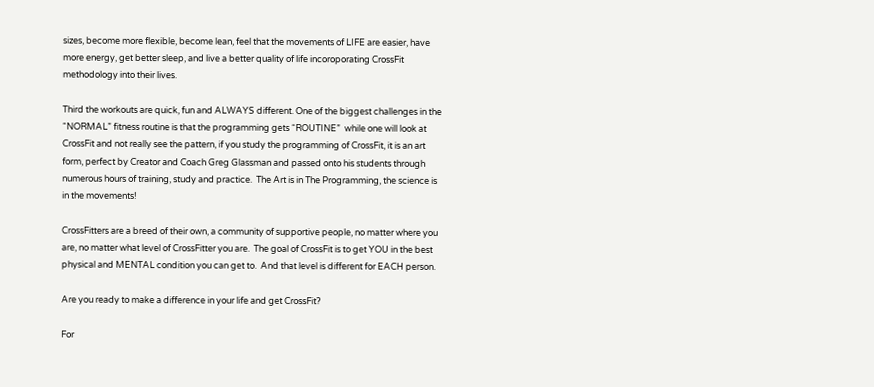sizes, become more flexible, become lean, feel that the movements of LIFE are easier, have more energy, get better sleep, and live a better quality of life incoroporating CrossFit methodology into their lives.

Third the workouts are quick, fun and ALWAYS different. One of the biggest challenges in the “NORMAL” fitness routine is that the programming gets “ROUTINE”  while one will look at CrossFit and not really see the pattern, if you study the programming of CrossFit, it is an art form, perfect by Creator and Coach Greg Glassman and passed onto his students through numerous hours of training, study and practice.  The Art is in The Programming, the science is in the movements!

CrossFitters are a breed of their own, a community of supportive people, no matter where you are, no matter what level of CrossFitter you are.  The goal of CrossFit is to get YOU in the best physical and MENTAL condition you can get to.  And that level is different for EACH person.

Are you ready to make a difference in your life and get CrossFit?

For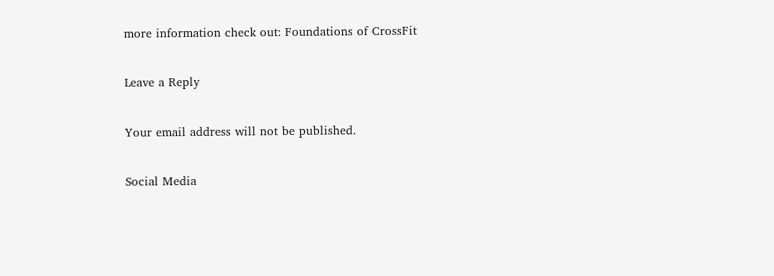more information check out: Foundations of CrossFit

Leave a Reply

Your email address will not be published.

Social Media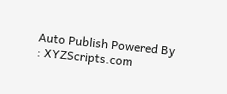Auto Publish Powered By : XYZScripts.com